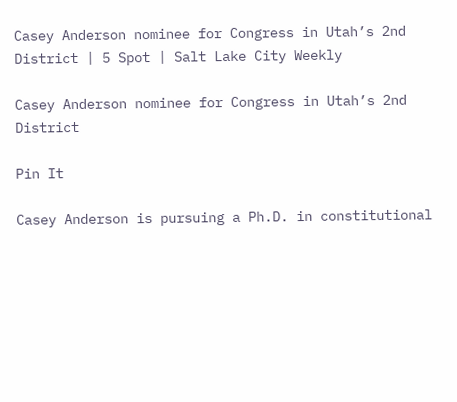Casey Anderson nominee for Congress in Utah’s 2nd District | 5 Spot | Salt Lake City Weekly

Casey Anderson nominee for Congress in Utah’s 2nd District

Pin It

Casey Anderson is pursuing a Ph.D. in constitutional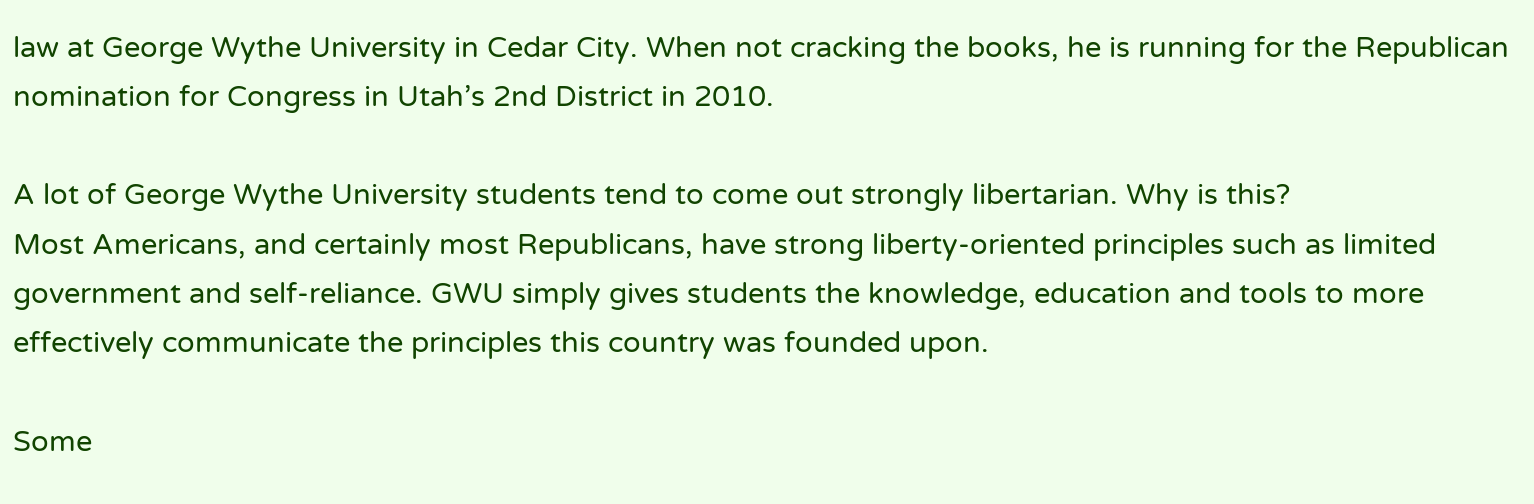law at George Wythe University in Cedar City. When not cracking the books, he is running for the Republican nomination for Congress in Utah’s 2nd District in 2010.

A lot of George Wythe University students tend to come out strongly libertarian. Why is this?
Most Americans, and certainly most Republicans, have strong liberty-oriented principles such as limited government and self-reliance. GWU simply gives students the knowledge, education and tools to more effectively communicate the principles this country was founded upon.

Some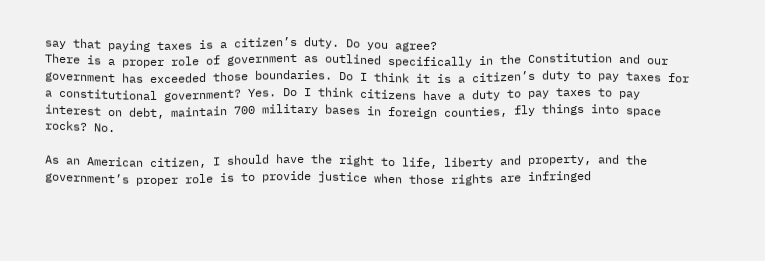say that paying taxes is a citizen’s duty. Do you agree?
There is a proper role of government as outlined specifically in the Constitution and our government has exceeded those boundaries. Do I think it is a citizen’s duty to pay taxes for a constitutional government? Yes. Do I think citizens have a duty to pay taxes to pay interest on debt, maintain 700 military bases in foreign counties, fly things into space rocks? No.

As an American citizen, I should have the right to life, liberty and property, and the government’s proper role is to provide justice when those rights are infringed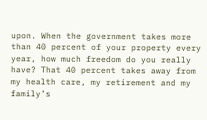upon. When the government takes more than 40 percent of your property every year, how much freedom do you really have? That 40 percent takes away from my health care, my retirement and my family’s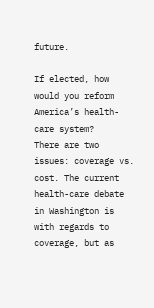future.

If elected, how would you reform America’s health-care system?
There are two issues: coverage vs. cost. The current health-care debate in Washington is with regards to coverage, but as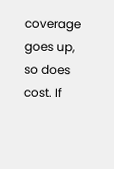coverage goes up, so does cost. If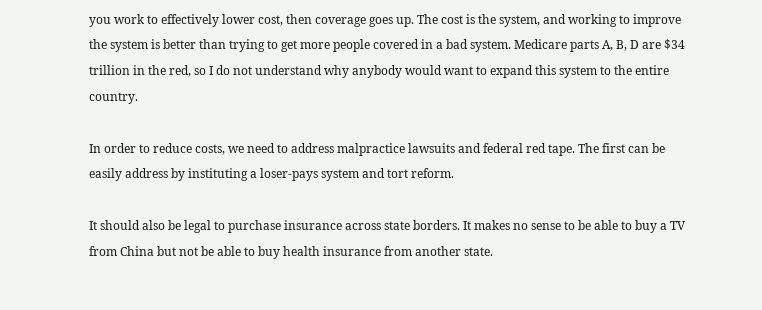you work to effectively lower cost, then coverage goes up. The cost is the system, and working to improve the system is better than trying to get more people covered in a bad system. Medicare parts A, B, D are $34 trillion in the red, so I do not understand why anybody would want to expand this system to the entire country.

In order to reduce costs, we need to address malpractice lawsuits and federal red tape. The first can be easily address by instituting a loser-pays system and tort reform.

It should also be legal to purchase insurance across state borders. It makes no sense to be able to buy a TV from China but not be able to buy health insurance from another state.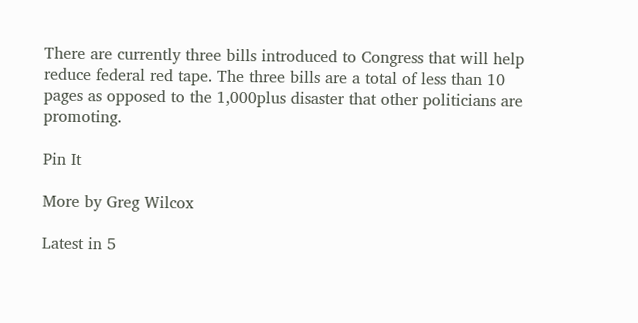There are currently three bills introduced to Congress that will help reduce federal red tape. The three bills are a total of less than 10 pages as opposed to the 1,000plus disaster that other politicians are promoting.

Pin It

More by Greg Wilcox

Latest in 5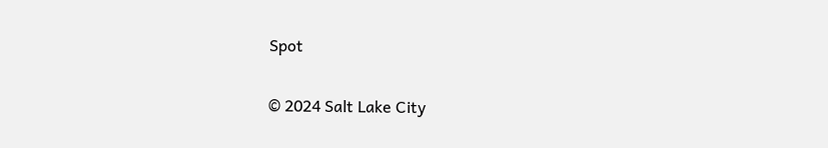Spot

© 2024 Salt Lake City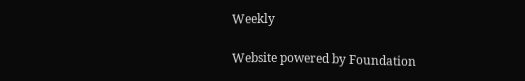Weekly

Website powered by Foundation